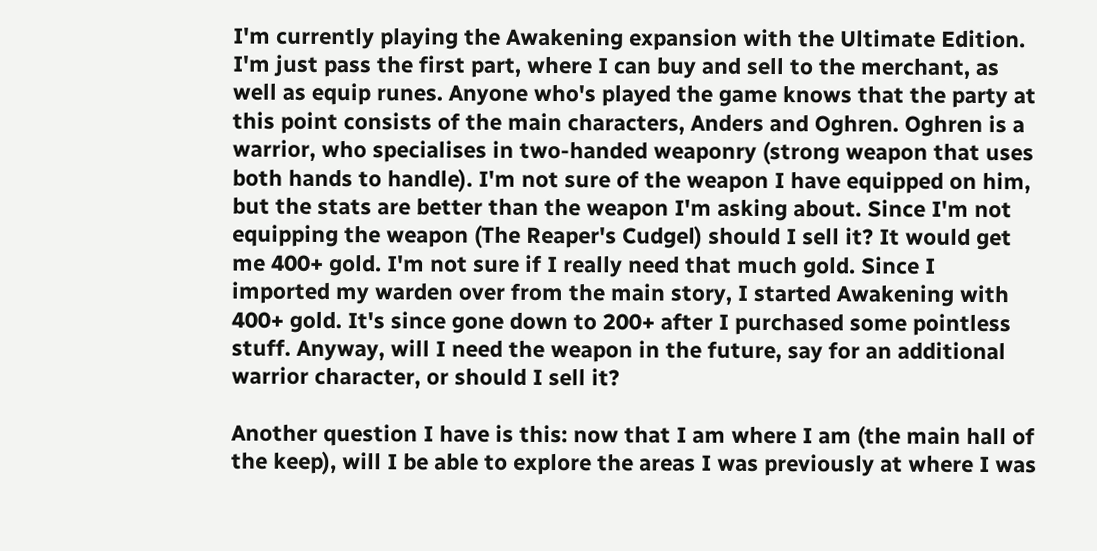I'm currently playing the Awakening expansion with the Ultimate Edition. I'm just pass the first part, where I can buy and sell to the merchant, as well as equip runes. Anyone who's played the game knows that the party at this point consists of the main characters, Anders and Oghren. Oghren is a warrior, who specialises in two-handed weaponry (strong weapon that uses both hands to handle). I'm not sure of the weapon I have equipped on him, but the stats are better than the weapon I'm asking about. Since I'm not equipping the weapon (The Reaper's Cudgel) should I sell it? It would get me 400+ gold. I'm not sure if I really need that much gold. Since I imported my warden over from the main story, I started Awakening with 400+ gold. It's since gone down to 200+ after I purchased some pointless stuff. Anyway, will I need the weapon in the future, say for an additional warrior character, or should I sell it?

Another question I have is this: now that I am where I am (the main hall of the keep), will I be able to explore the areas I was previously at where I was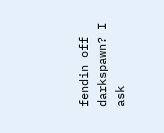fendin off darkspawn? I ask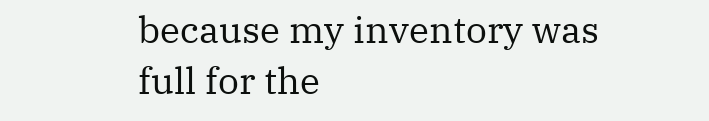because my inventory was full for the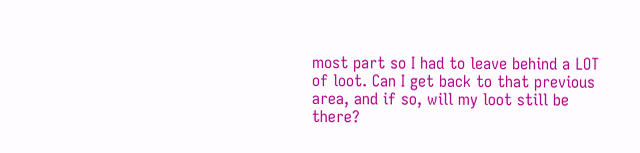most part so I had to leave behind a LOT of loot. Can I get back to that previous area, and if so, will my loot still be there?